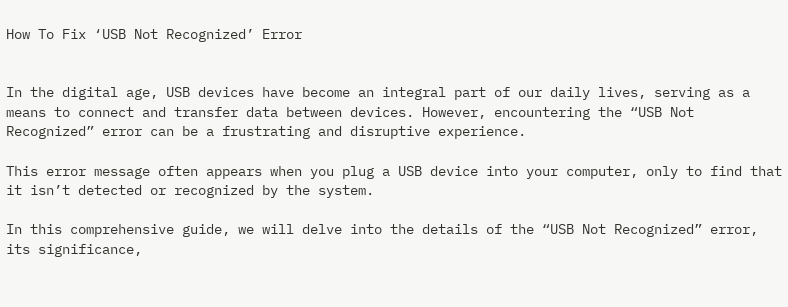How To Fix ‘USB Not Recognized’ Error


In the digital age, USB devices have become an integral part of our daily lives, serving as a means to connect and transfer data between devices. However, encountering the “USB Not Recognized” error can be a frustrating and disruptive experience.

This error message often appears when you plug a USB device into your computer, only to find that it isn’t detected or recognized by the system.

In this comprehensive guide, we will delve into the details of the “USB Not Recognized” error, its significance,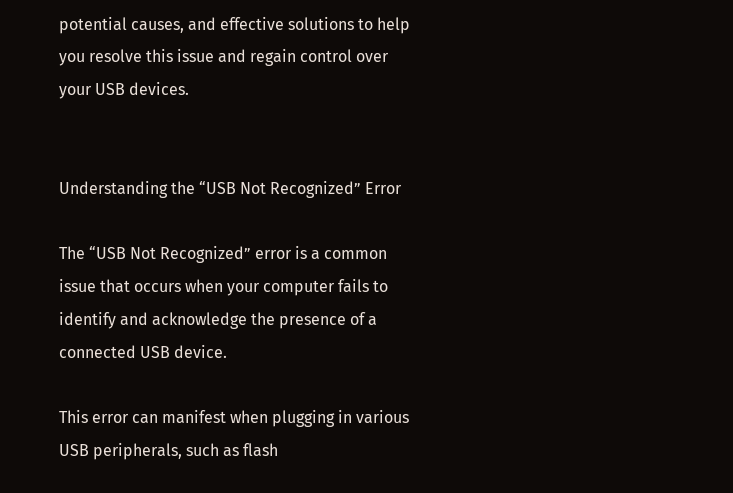potential causes, and effective solutions to help you resolve this issue and regain control over your USB devices.


Understanding the “USB Not Recognized” Error

The “USB Not Recognized” error is a common issue that occurs when your computer fails to identify and acknowledge the presence of a connected USB device.

This error can manifest when plugging in various USB peripherals, such as flash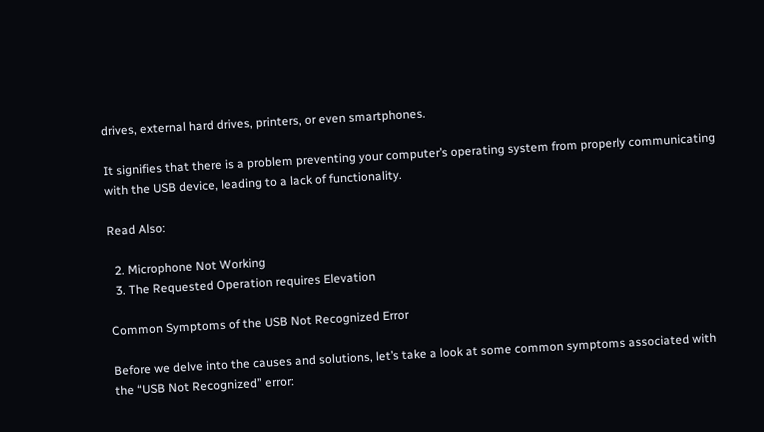drives, external hard drives, printers, or even smartphones.

It signifies that there is a problem preventing your computer’s operating system from properly communicating with the USB device, leading to a lack of functionality.

Read Also:

  2. Microphone Not Working
  3. The Requested Operation requires Elevation

Common Symptoms of the USB Not Recognized Error

Before we delve into the causes and solutions, let’s take a look at some common symptoms associated with the “USB Not Recognized” error: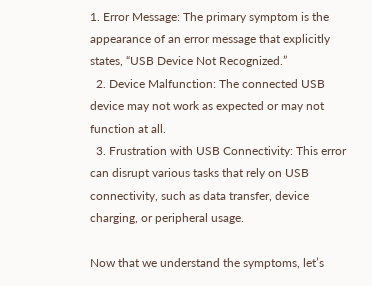1. Error Message: The primary symptom is the appearance of an error message that explicitly states, “USB Device Not Recognized.”
  2. Device Malfunction: The connected USB device may not work as expected or may not function at all.
  3. Frustration with USB Connectivity: This error can disrupt various tasks that rely on USB connectivity, such as data transfer, device charging, or peripheral usage.

Now that we understand the symptoms, let’s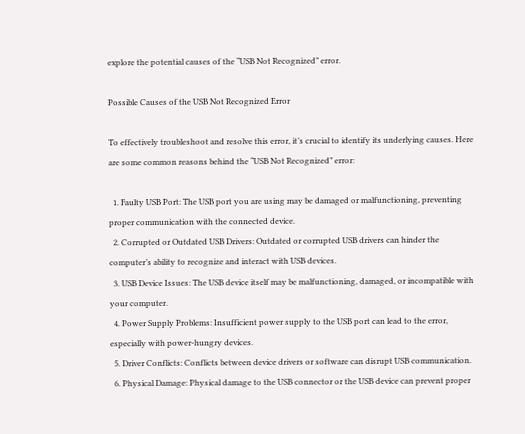explore the potential causes of the “USB Not Recognized” error.

Possible Causes of the USB Not Recognized Error

To effectively troubleshoot and resolve this error, it’s crucial to identify its underlying causes. Here are some common reasons behind the “USB Not Recognized” error:

  1. Faulty USB Port: The USB port you are using may be damaged or malfunctioning, preventing proper communication with the connected device.
  2. Corrupted or Outdated USB Drivers: Outdated or corrupted USB drivers can hinder the computer’s ability to recognize and interact with USB devices.
  3. USB Device Issues: The USB device itself may be malfunctioning, damaged, or incompatible with your computer.
  4. Power Supply Problems: Insufficient power supply to the USB port can lead to the error, especially with power-hungry devices.
  5. Driver Conflicts: Conflicts between device drivers or software can disrupt USB communication.
  6. Physical Damage: Physical damage to the USB connector or the USB device can prevent proper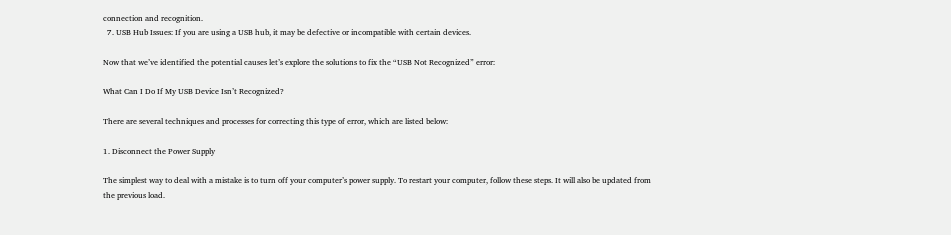connection and recognition.
  7. USB Hub Issues: If you are using a USB hub, it may be defective or incompatible with certain devices.

Now that we’ve identified the potential causes let’s explore the solutions to fix the “USB Not Recognized” error:

What Can I Do If My USB Device Isn’t Recognized?

There are several techniques and processes for correcting this type of error, which are listed below:

1. Disconnect the Power Supply

The simplest way to deal with a mistake is to turn off your computer’s power supply. To restart your computer, follow these steps. It will also be updated from the previous load.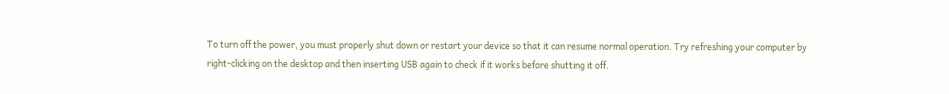To turn off the power, you must properly shut down or restart your device so that it can resume normal operation. Try refreshing your computer by right-clicking on the desktop and then inserting USB again to check if it works before shutting it off.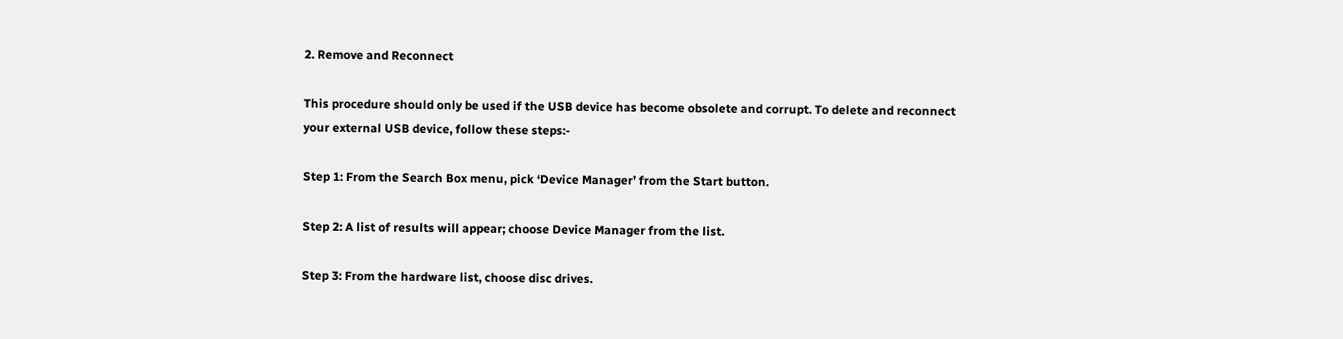2. Remove and Reconnect

This procedure should only be used if the USB device has become obsolete and corrupt. To delete and reconnect your external USB device, follow these steps:-

Step 1: From the Search Box menu, pick ‘Device Manager’ from the Start button.

Step 2: A list of results will appear; choose Device Manager from the list.

Step 3: From the hardware list, choose disc drives.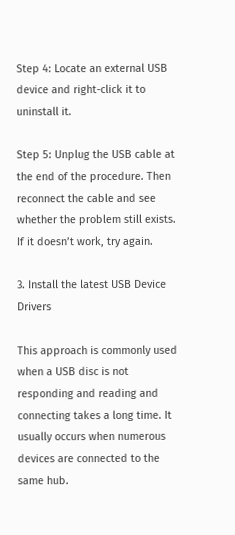Step 4: Locate an external USB device and right-click it to uninstall it.

Step 5: Unplug the USB cable at the end of the procedure. Then reconnect the cable and see whether the problem still exists. If it doesn’t work, try again.

3. Install the latest USB Device Drivers

This approach is commonly used when a USB disc is not responding and reading and connecting takes a long time. It usually occurs when numerous devices are connected to the same hub.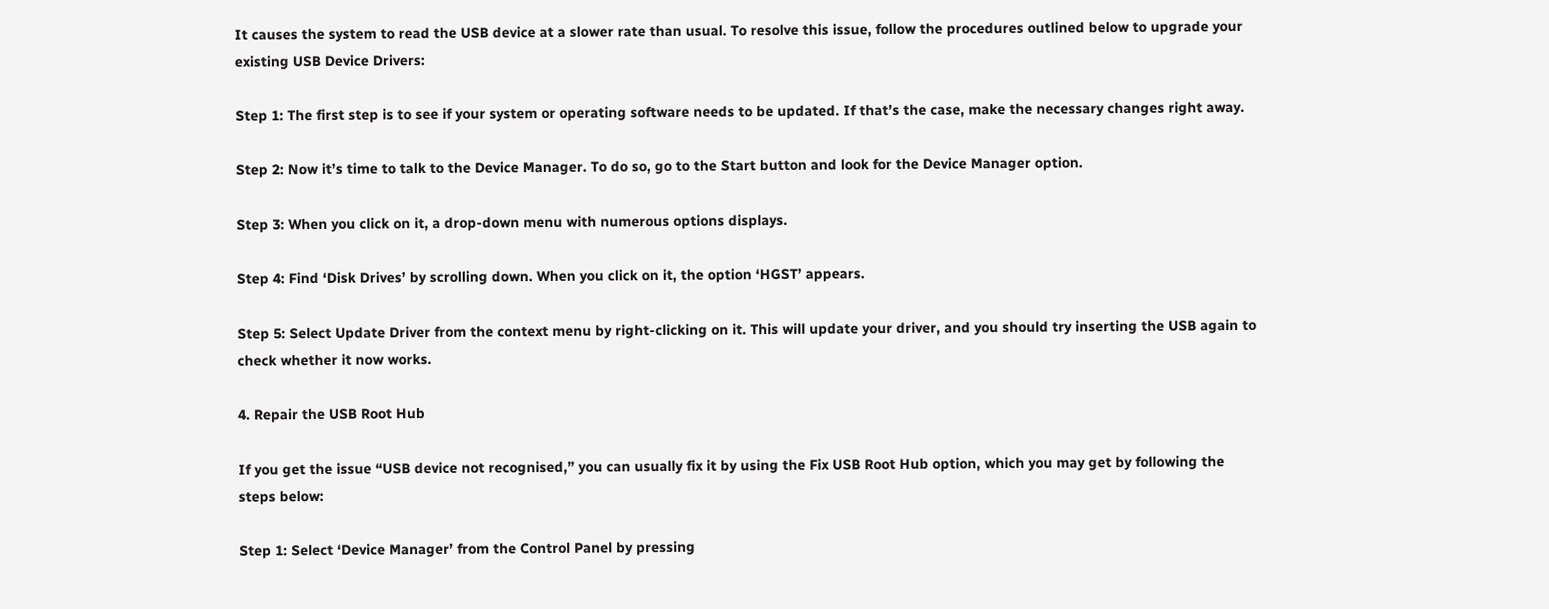It causes the system to read the USB device at a slower rate than usual. To resolve this issue, follow the procedures outlined below to upgrade your existing USB Device Drivers:

Step 1: The first step is to see if your system or operating software needs to be updated. If that’s the case, make the necessary changes right away.

Step 2: Now it’s time to talk to the Device Manager. To do so, go to the Start button and look for the Device Manager option.

Step 3: When you click on it, a drop-down menu with numerous options displays.

Step 4: Find ‘Disk Drives’ by scrolling down. When you click on it, the option ‘HGST’ appears.

Step 5: Select Update Driver from the context menu by right-clicking on it. This will update your driver, and you should try inserting the USB again to check whether it now works.

4. Repair the USB Root Hub

If you get the issue “USB device not recognised,” you can usually fix it by using the Fix USB Root Hub option, which you may get by following the steps below:

Step 1: Select ‘Device Manager’ from the Control Panel by pressing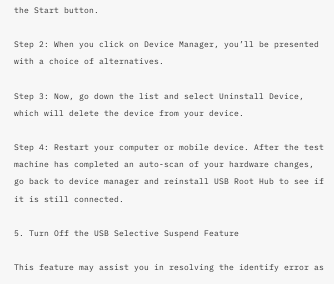the Start button.

Step 2: When you click on Device Manager, you’ll be presented with a choice of alternatives.

Step 3: Now, go down the list and select Uninstall Device, which will delete the device from your device.

Step 4: Restart your computer or mobile device. After the test machine has completed an auto-scan of your hardware changes, go back to device manager and reinstall USB Root Hub to see if it is still connected.

5. Turn Off the USB Selective Suspend Feature

This feature may assist you in resolving the identify error as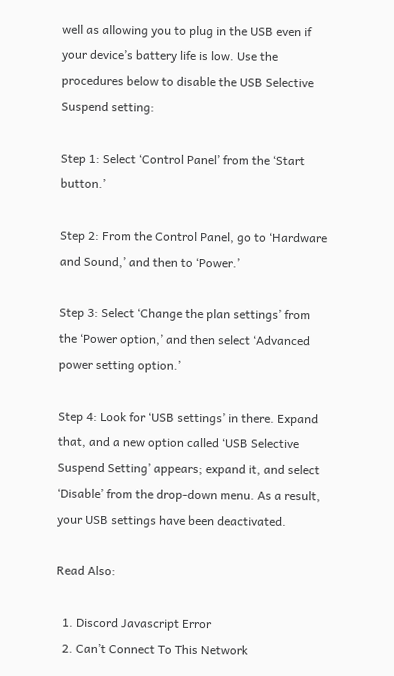well as allowing you to plug in the USB even if your device’s battery life is low. Use the procedures below to disable the USB Selective Suspend setting:

Step 1: Select ‘Control Panel’ from the ‘Start button.’

Step 2: From the Control Panel, go to ‘Hardware and Sound,’ and then to ‘Power.’

Step 3: Select ‘Change the plan settings’ from the ‘Power option,’ and then select ‘Advanced power setting option.’

Step 4: Look for ‘USB settings’ in there. Expand that, and a new option called ‘USB Selective Suspend Setting’ appears; expand it, and select ‘Disable’ from the drop-down menu. As a result, your USB settings have been deactivated.

Read Also:

  1. Discord Javascript Error
  2. Can’t Connect To This Network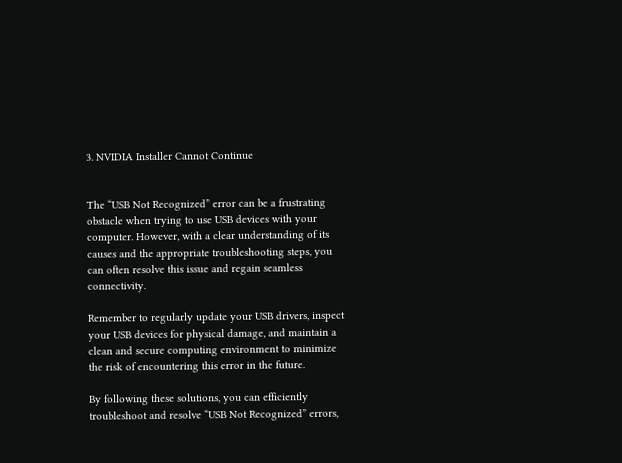3. NVIDIA Installer Cannot Continue


The “USB Not Recognized” error can be a frustrating obstacle when trying to use USB devices with your computer. However, with a clear understanding of its causes and the appropriate troubleshooting steps, you can often resolve this issue and regain seamless connectivity.

Remember to regularly update your USB drivers, inspect your USB devices for physical damage, and maintain a clean and secure computing environment to minimize the risk of encountering this error in the future.

By following these solutions, you can efficiently troubleshoot and resolve “USB Not Recognized” errors,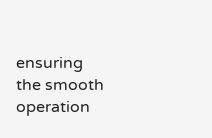ensuring the smooth operation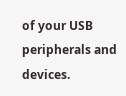of your USB peripherals and devices.